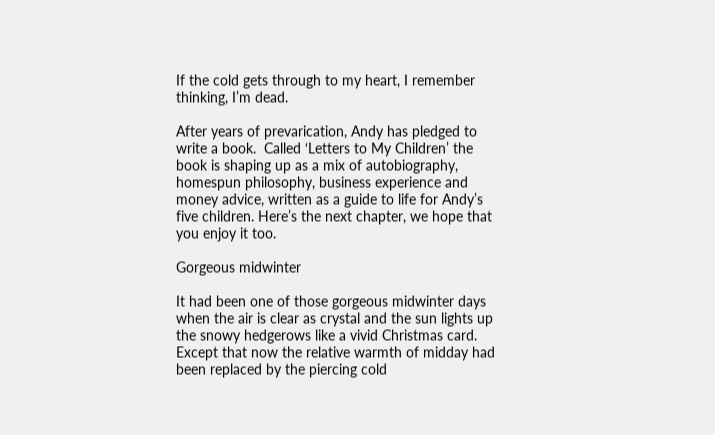If the cold gets through to my heart, I remember thinking, I’m dead.

After years of prevarication, Andy has pledged to write a book.  Called ‘Letters to My Children’ the book is shaping up as a mix of autobiography, homespun philosophy, business experience and money advice, written as a guide to life for Andy’s five children. Here’s the next chapter, we hope that you enjoy it too.

Gorgeous midwinter

It had been one of those gorgeous midwinter days when the air is clear as crystal and the sun lights up the snowy hedgerows like a vivid Christmas card. Except that now the relative warmth of midday had been replaced by the piercing cold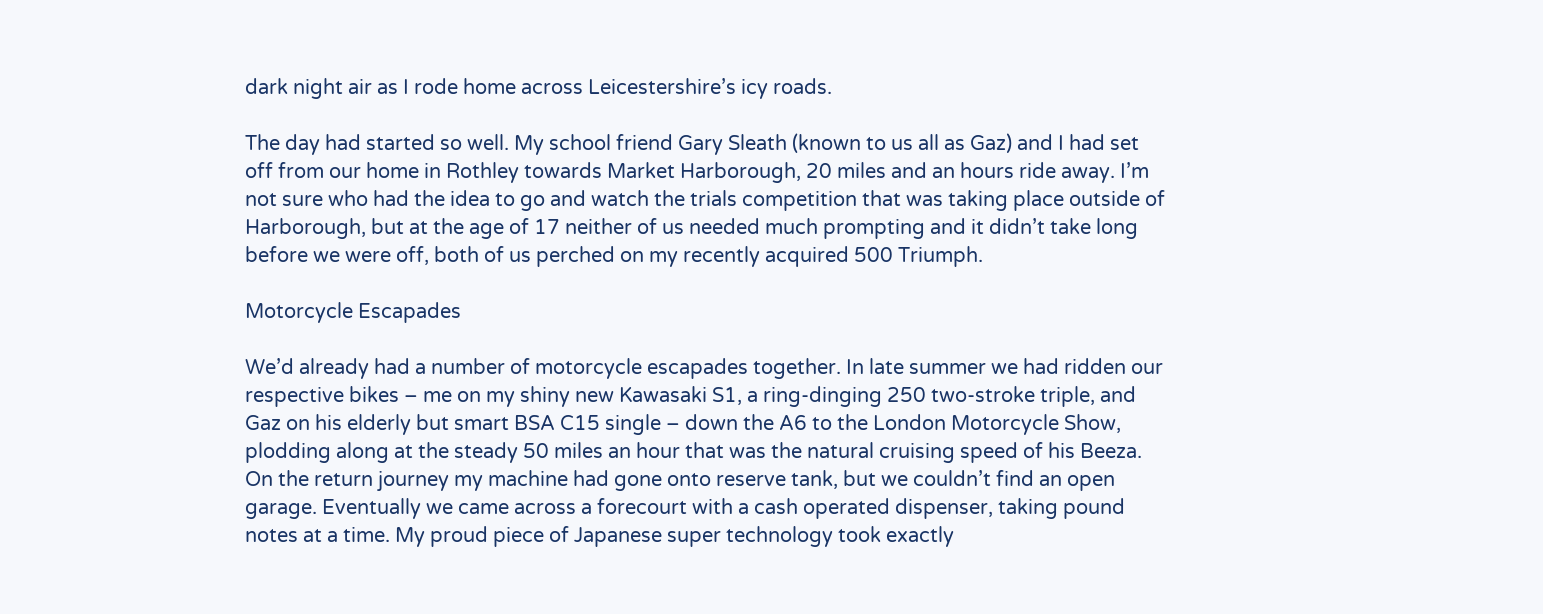dark night air as I rode home across Leicestershire’s icy roads.

The day had started so well. My school friend Gary Sleath (known to us all as Gaz) and I had set off from our home in Rothley towards Market Harborough, 20 miles and an hours ride away. I’m not sure who had the idea to go and watch the trials competition that was taking place outside of Harborough, but at the age of 17 neither of us needed much prompting and it didn’t take long before we were off, both of us perched on my recently acquired 500 Triumph.

Motorcycle Escapades

We’d already had a number of motorcycle escapades together. In late summer we had ridden our respective bikes – me on my shiny new Kawasaki S1, a ring-dinging 250 two-stroke triple, and Gaz on his elderly but smart BSA C15 single – down the A6 to the London Motorcycle Show, plodding along at the steady 50 miles an hour that was the natural cruising speed of his Beeza. On the return journey my machine had gone onto reserve tank, but we couldn’t find an open garage. Eventually we came across a forecourt with a cash operated dispenser, taking pound notes at a time. My proud piece of Japanese super technology took exactly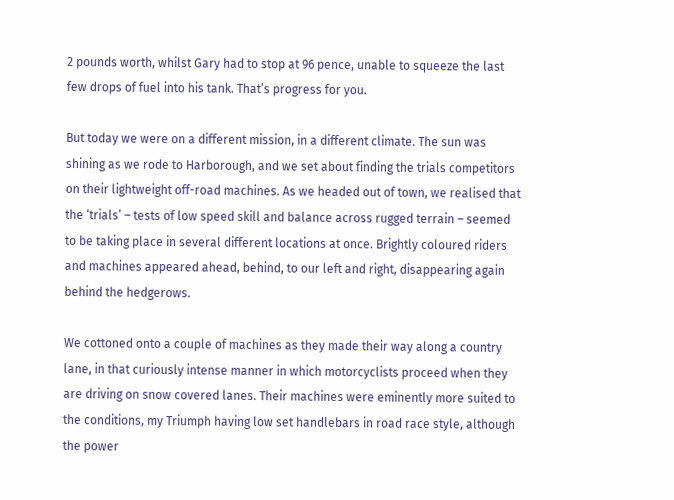2 pounds worth, whilst Gary had to stop at 96 pence, unable to squeeze the last few drops of fuel into his tank. That’s progress for you.

But today we were on a different mission, in a different climate. The sun was shining as we rode to Harborough, and we set about finding the trials competitors on their lightweight off-road machines. As we headed out of town, we realised that the ‘trials’ – tests of low speed skill and balance across rugged terrain – seemed to be taking place in several different locations at once. Brightly coloured riders and machines appeared ahead, behind, to our left and right, disappearing again behind the hedgerows.

We cottoned onto a couple of machines as they made their way along a country lane, in that curiously intense manner in which motorcyclists proceed when they are driving on snow covered lanes. Their machines were eminently more suited to the conditions, my Triumph having low set handlebars in road race style, although the power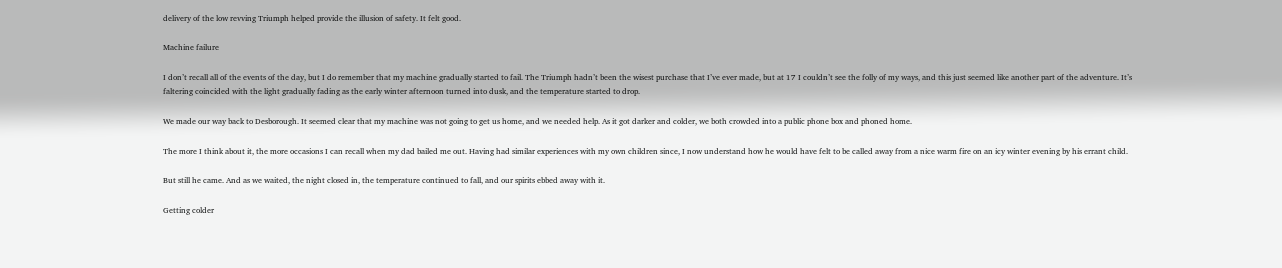delivery of the low revving Triumph helped provide the illusion of safety. It felt good.

Machine failure

I don’t recall all of the events of the day, but I do remember that my machine gradually started to fail. The Triumph hadn’t been the wisest purchase that I’ve ever made, but at 17 I couldn’t see the folly of my ways, and this just seemed like another part of the adventure. It’s faltering coincided with the light gradually fading as the early winter afternoon turned into dusk, and the temperature started to drop.

We made our way back to Desborough. It seemed clear that my machine was not going to get us home, and we needed help. As it got darker and colder, we both crowded into a public phone box and phoned home.

The more I think about it, the more occasions I can recall when my dad bailed me out. Having had similar experiences with my own children since, I now understand how he would have felt to be called away from a nice warm fire on an icy winter evening by his errant child.

But still he came. And as we waited, the night closed in, the temperature continued to fall, and our spirits ebbed away with it.

Getting colder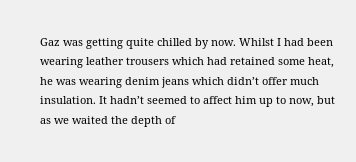Gaz was getting quite chilled by now. Whilst I had been wearing leather trousers which had retained some heat, he was wearing denim jeans which didn’t offer much insulation. It hadn’t seemed to affect him up to now, but as we waited the depth of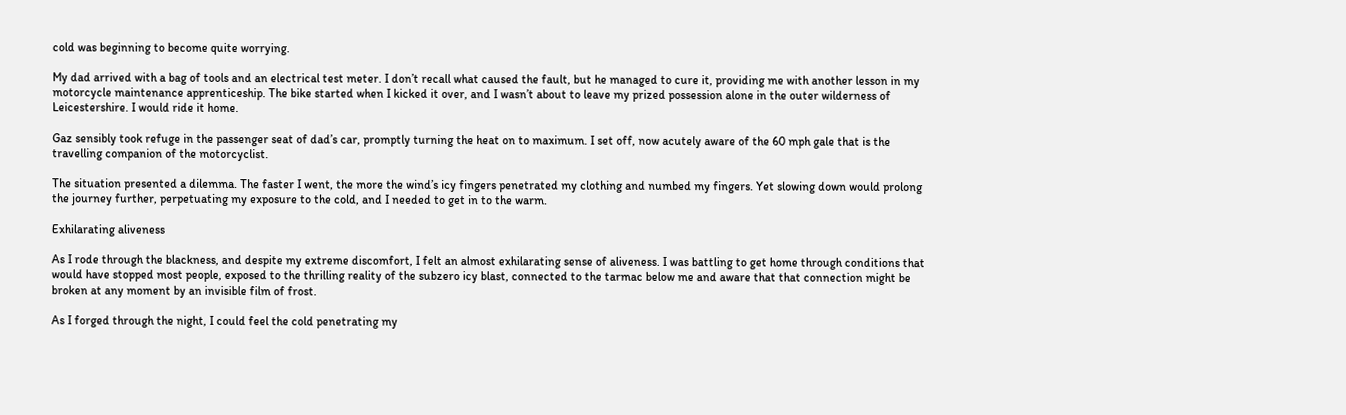cold was beginning to become quite worrying.

My dad arrived with a bag of tools and an electrical test meter. I don’t recall what caused the fault, but he managed to cure it, providing me with another lesson in my motorcycle maintenance apprenticeship. The bike started when I kicked it over, and I wasn’t about to leave my prized possession alone in the outer wilderness of Leicestershire. I would ride it home.

Gaz sensibly took refuge in the passenger seat of dad’s car, promptly turning the heat on to maximum. I set off, now acutely aware of the 60 mph gale that is the travelling companion of the motorcyclist.

The situation presented a dilemma. The faster I went, the more the wind’s icy fingers penetrated my clothing and numbed my fingers. Yet slowing down would prolong the journey further, perpetuating my exposure to the cold, and I needed to get in to the warm.

Exhilarating aliveness

As I rode through the blackness, and despite my extreme discomfort, I felt an almost exhilarating sense of aliveness. I was battling to get home through conditions that would have stopped most people, exposed to the thrilling reality of the subzero icy blast, connected to the tarmac below me and aware that that connection might be broken at any moment by an invisible film of frost.

As I forged through the night, I could feel the cold penetrating my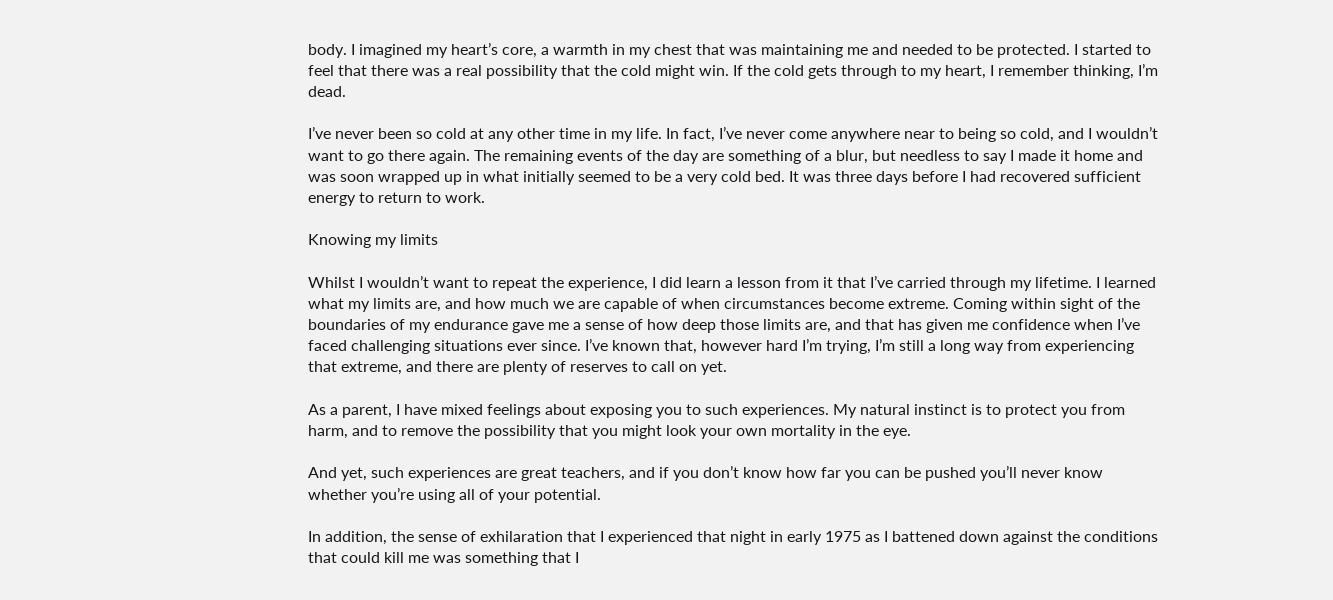body. I imagined my heart’s core, a warmth in my chest that was maintaining me and needed to be protected. I started to feel that there was a real possibility that the cold might win. If the cold gets through to my heart, I remember thinking, I’m dead.

I’ve never been so cold at any other time in my life. In fact, I’ve never come anywhere near to being so cold, and I wouldn’t want to go there again. The remaining events of the day are something of a blur, but needless to say I made it home and was soon wrapped up in what initially seemed to be a very cold bed. It was three days before I had recovered sufficient energy to return to work.

Knowing my limits

Whilst I wouldn’t want to repeat the experience, I did learn a lesson from it that I’ve carried through my lifetime. I learned what my limits are, and how much we are capable of when circumstances become extreme. Coming within sight of the boundaries of my endurance gave me a sense of how deep those limits are, and that has given me confidence when I’ve faced challenging situations ever since. I’ve known that, however hard I’m trying, I’m still a long way from experiencing that extreme, and there are plenty of reserves to call on yet.

As a parent, I have mixed feelings about exposing you to such experiences. My natural instinct is to protect you from harm, and to remove the possibility that you might look your own mortality in the eye.

And yet, such experiences are great teachers, and if you don’t know how far you can be pushed you’ll never know whether you’re using all of your potential.

In addition, the sense of exhilaration that I experienced that night in early 1975 as I battened down against the conditions that could kill me was something that I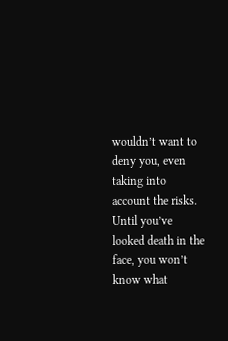wouldn’t want to deny you, even taking into account the risks. Until you’ve looked death in the face, you won’t know what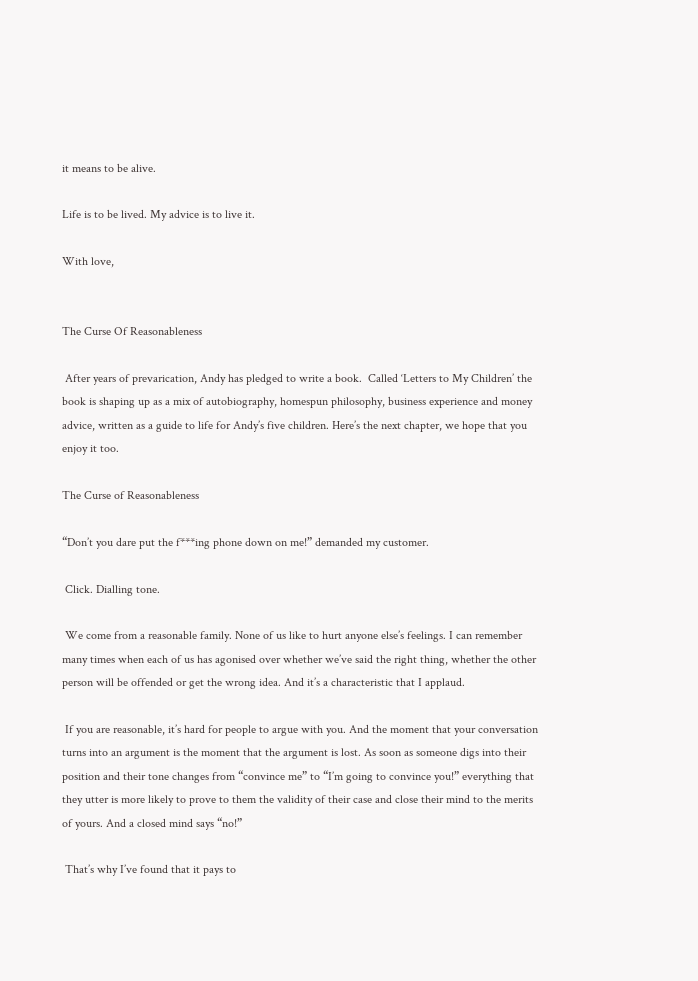it means to be alive.

Life is to be lived. My advice is to live it.

With love,


The Curse Of Reasonableness

 After years of prevarication, Andy has pledged to write a book.  Called ‘Letters to My Children’ the book is shaping up as a mix of autobiography, homespun philosophy, business experience and money advice, written as a guide to life for Andy’s five children. Here’s the next chapter, we hope that you enjoy it too.

The Curse of Reasonableness

“Don’t you dare put the f***ing phone down on me!” demanded my customer.

 Click. Dialling tone.

 We come from a reasonable family. None of us like to hurt anyone else’s feelings. I can remember many times when each of us has agonised over whether we’ve said the right thing, whether the other person will be offended or get the wrong idea. And it’s a characteristic that I applaud.

 If you are reasonable, it’s hard for people to argue with you. And the moment that your conversation turns into an argument is the moment that the argument is lost. As soon as someone digs into their position and their tone changes from “convince me” to “I’m going to convince you!” everything that they utter is more likely to prove to them the validity of their case and close their mind to the merits of yours. And a closed mind says “no!”

 That’s why I’ve found that it pays to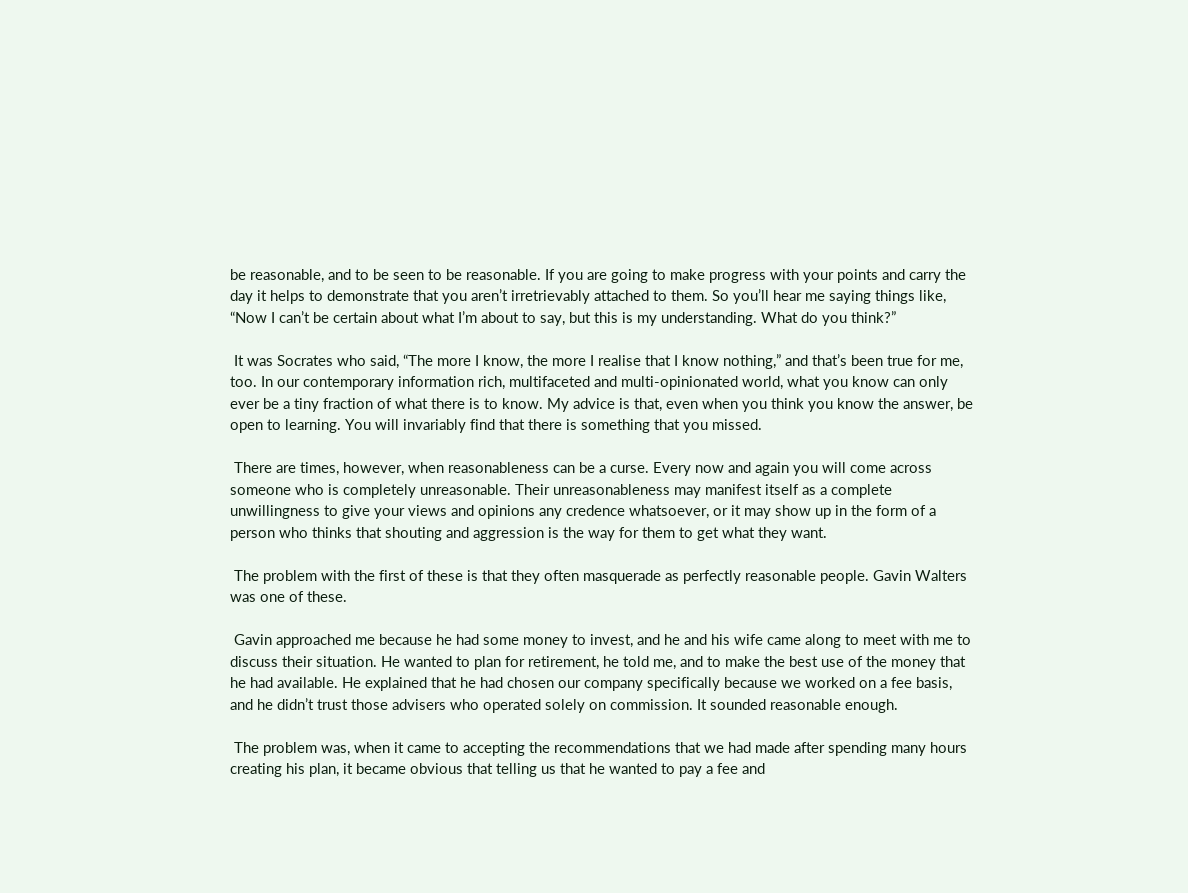be reasonable, and to be seen to be reasonable. If you are going to make progress with your points and carry the day it helps to demonstrate that you aren’t irretrievably attached to them. So you’ll hear me saying things like, “Now I can’t be certain about what I’m about to say, but this is my understanding. What do you think?”

 It was Socrates who said, “The more I know, the more I realise that I know nothing,” and that’s been true for me, too. In our contemporary information rich, multifaceted and multi-opinionated world, what you know can only ever be a tiny fraction of what there is to know. My advice is that, even when you think you know the answer, be open to learning. You will invariably find that there is something that you missed.

 There are times, however, when reasonableness can be a curse. Every now and again you will come across someone who is completely unreasonable. Their unreasonableness may manifest itself as a complete unwillingness to give your views and opinions any credence whatsoever, or it may show up in the form of a person who thinks that shouting and aggression is the way for them to get what they want.

 The problem with the first of these is that they often masquerade as perfectly reasonable people. Gavin Walters was one of these.

 Gavin approached me because he had some money to invest, and he and his wife came along to meet with me to discuss their situation. He wanted to plan for retirement, he told me, and to make the best use of the money that he had available. He explained that he had chosen our company specifically because we worked on a fee basis, and he didn’t trust those advisers who operated solely on commission. It sounded reasonable enough.

 The problem was, when it came to accepting the recommendations that we had made after spending many hours creating his plan, it became obvious that telling us that he wanted to pay a fee and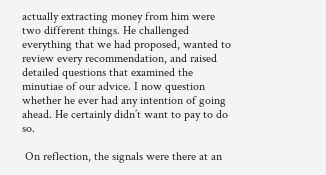actually extracting money from him were two different things. He challenged everything that we had proposed, wanted to review every recommendation, and raised detailed questions that examined the minutiae of our advice. I now question whether he ever had any intention of going ahead. He certainly didn’t want to pay to do so.

 On reflection, the signals were there at an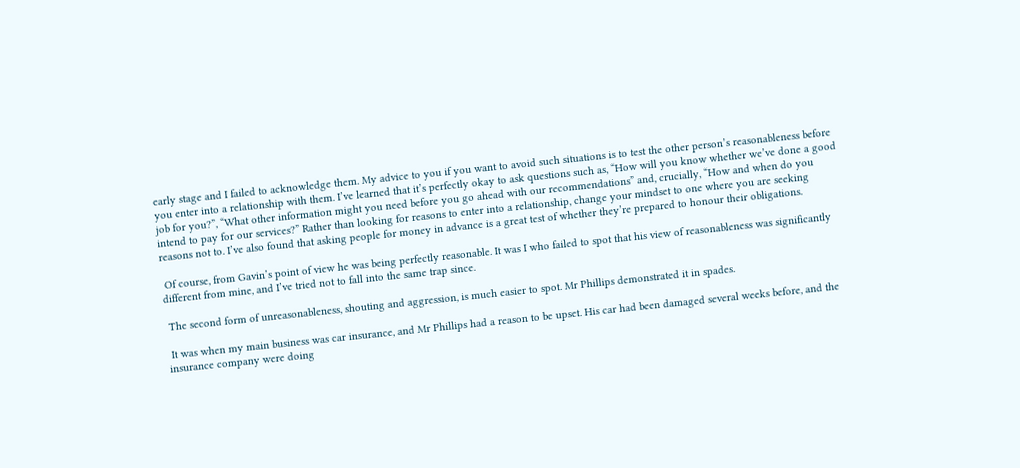early stage and I failed to acknowledge them. My advice to you if you want to avoid such situations is to test the other person’s reasonableness before you enter into a relationship with them. I’ve learned that it’s perfectly okay to ask questions such as, “How will you know whether we’ve done a good job for you?”, “What other information might you need before you go ahead with our recommendations” and, crucially, “How and when do you intend to pay for our services?” Rather than looking for reasons to enter into a relationship, change your mindset to one where you are seeking reasons not to. I’ve also found that asking people for money in advance is a great test of whether they’re prepared to honour their obligations.

 Of course, from Gavin’s point of view he was being perfectly reasonable. It was I who failed to spot that his view of reasonableness was significantly different from mine, and I’ve tried not to fall into the same trap since.

 The second form of unreasonableness, shouting and aggression, is much easier to spot. Mr Phillips demonstrated it in spades.

 It was when my main business was car insurance, and Mr Phillips had a reason to be upset. His car had been damaged several weeks before, and the insurance company were doing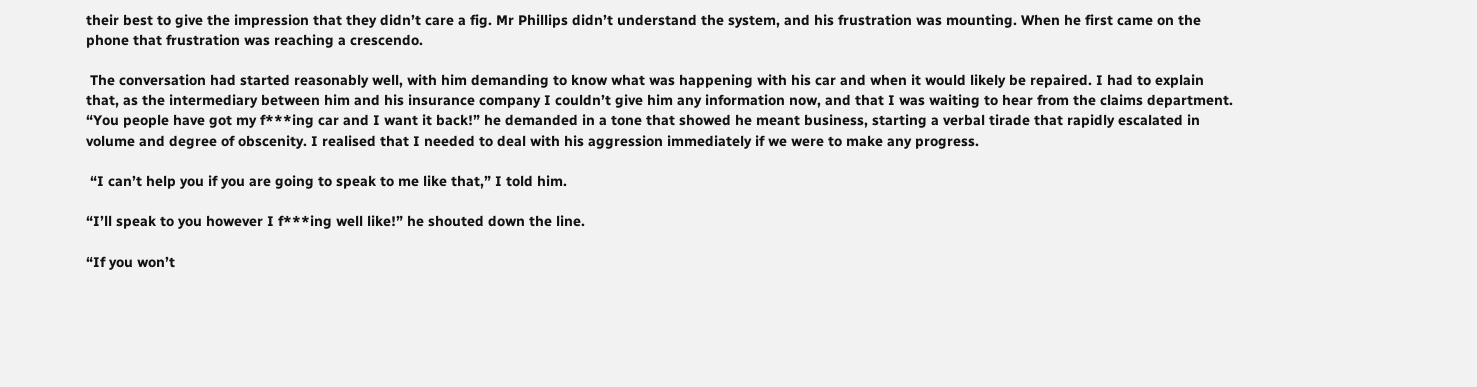their best to give the impression that they didn’t care a fig. Mr Phillips didn’t understand the system, and his frustration was mounting. When he first came on the phone that frustration was reaching a crescendo.

 The conversation had started reasonably well, with him demanding to know what was happening with his car and when it would likely be repaired. I had to explain that, as the intermediary between him and his insurance company I couldn’t give him any information now, and that I was waiting to hear from the claims department. “You people have got my f***ing car and I want it back!” he demanded in a tone that showed he meant business, starting a verbal tirade that rapidly escalated in volume and degree of obscenity. I realised that I needed to deal with his aggression immediately if we were to make any progress.

 “I can’t help you if you are going to speak to me like that,” I told him.

“I’ll speak to you however I f***ing well like!” he shouted down the line.

“If you won’t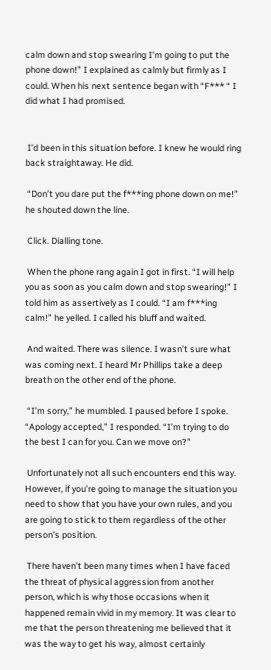calm down and stop swearing I’m going to put the phone down!” I explained as calmly but firmly as I could. When his next sentence began with “F*** “ I did what I had promised.


 I’d been in this situation before. I knew he would ring back straightaway. He did.

 “Don’t you dare put the f***ing phone down on me!” he shouted down the line.

 Click. Dialling tone.

 When the phone rang again I got in first. “I will help you as soon as you calm down and stop swearing!” I told him as assertively as I could. “I am f***ing calm!” he yelled. I called his bluff and waited.

 And waited. There was silence. I wasn’t sure what was coming next. I heard Mr Phillips take a deep breath on the other end of the phone.

 “I’m sorry,” he mumbled. I paused before I spoke. “Apology accepted,” I responded. “I’m trying to do the best I can for you. Can we move on?”

 Unfortunately not all such encounters end this way. However, if you’re going to manage the situation you need to show that you have your own rules, and you are going to stick to them regardless of the other person’s position.

 There haven’t been many times when I have faced the threat of physical aggression from another person, which is why those occasions when it happened remain vivid in my memory. It was clear to me that the person threatening me believed that it was the way to get his way, almost certainly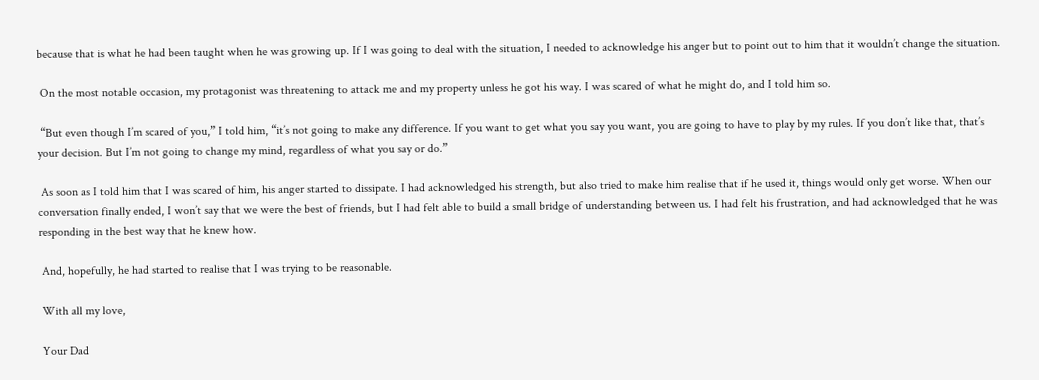because that is what he had been taught when he was growing up. If I was going to deal with the situation, I needed to acknowledge his anger but to point out to him that it wouldn’t change the situation.

 On the most notable occasion, my protagonist was threatening to attack me and my property unless he got his way. I was scared of what he might do, and I told him so.

 “But even though I’m scared of you,” I told him, “it’s not going to make any difference. If you want to get what you say you want, you are going to have to play by my rules. If you don’t like that, that’s your decision. But I’m not going to change my mind, regardless of what you say or do.”

 As soon as I told him that I was scared of him, his anger started to dissipate. I had acknowledged his strength, but also tried to make him realise that if he used it, things would only get worse. When our conversation finally ended, I won’t say that we were the best of friends, but I had felt able to build a small bridge of understanding between us. I had felt his frustration, and had acknowledged that he was responding in the best way that he knew how.

 And, hopefully, he had started to realise that I was trying to be reasonable.

 With all my love,

 Your Dad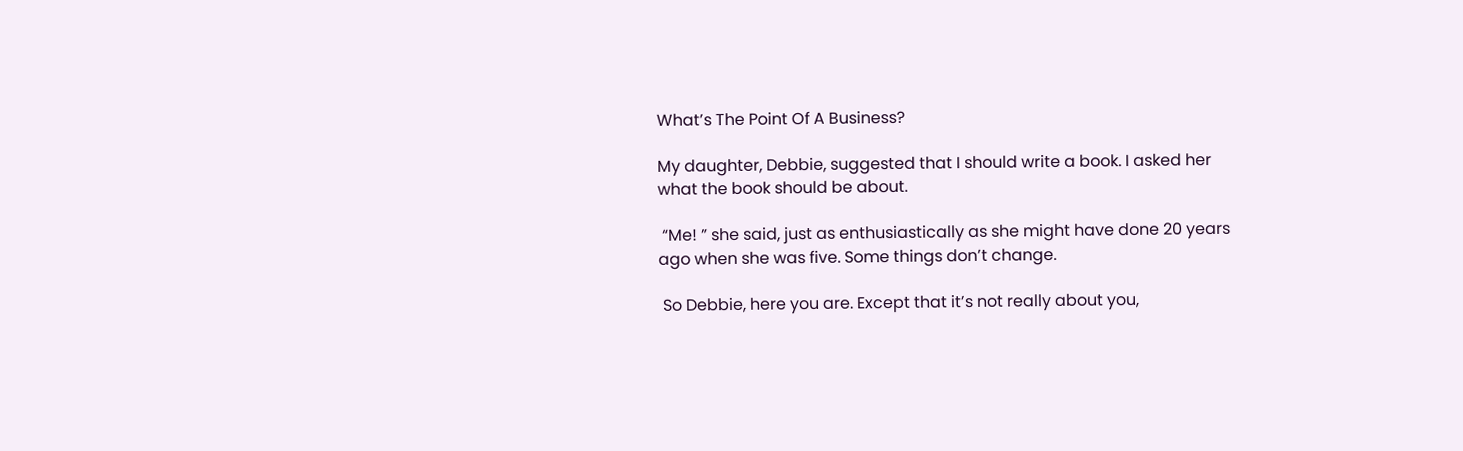What’s The Point Of A Business?

My daughter, Debbie, suggested that I should write a book. I asked her what the book should be about.

 “Me! ” she said, just as enthusiastically as she might have done 20 years ago when she was five. Some things don’t change.

 So Debbie, here you are. Except that it’s not really about you,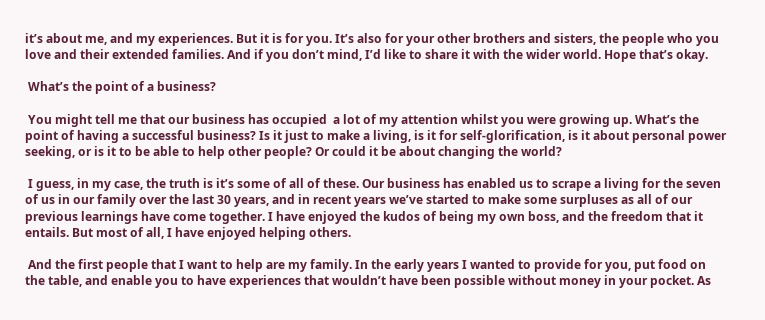it’s about me, and my experiences. But it is for you. It’s also for your other brothers and sisters, the people who you love and their extended families. And if you don’t mind, I’d like to share it with the wider world. Hope that’s okay.

 What’s the point of a business?

 You might tell me that our business has occupied  a lot of my attention whilst you were growing up. What’s the point of having a successful business? Is it just to make a living, is it for self-glorification, is it about personal power seeking, or is it to be able to help other people? Or could it be about changing the world?

 I guess, in my case, the truth is it’s some of all of these. Our business has enabled us to scrape a living for the seven of us in our family over the last 30 years, and in recent years we’ve started to make some surpluses as all of our previous learnings have come together. I have enjoyed the kudos of being my own boss, and the freedom that it entails. But most of all, I have enjoyed helping others.

 And the first people that I want to help are my family. In the early years I wanted to provide for you, put food on the table, and enable you to have experiences that wouldn’t have been possible without money in your pocket. As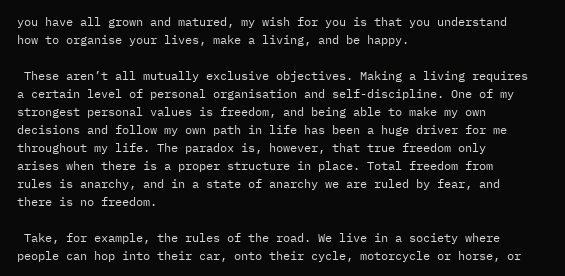you have all grown and matured, my wish for you is that you understand how to organise your lives, make a living, and be happy.

 These aren’t all mutually exclusive objectives. Making a living requires a certain level of personal organisation and self-discipline. One of my strongest personal values is freedom, and being able to make my own decisions and follow my own path in life has been a huge driver for me throughout my life. The paradox is, however, that true freedom only arises when there is a proper structure in place. Total freedom from rules is anarchy, and in a state of anarchy we are ruled by fear, and there is no freedom.

 Take, for example, the rules of the road. We live in a society where people can hop into their car, onto their cycle, motorcycle or horse, or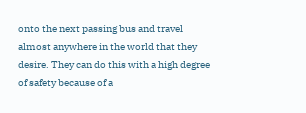onto the next passing bus and travel almost anywhere in the world that they desire. They can do this with a high degree of safety because of a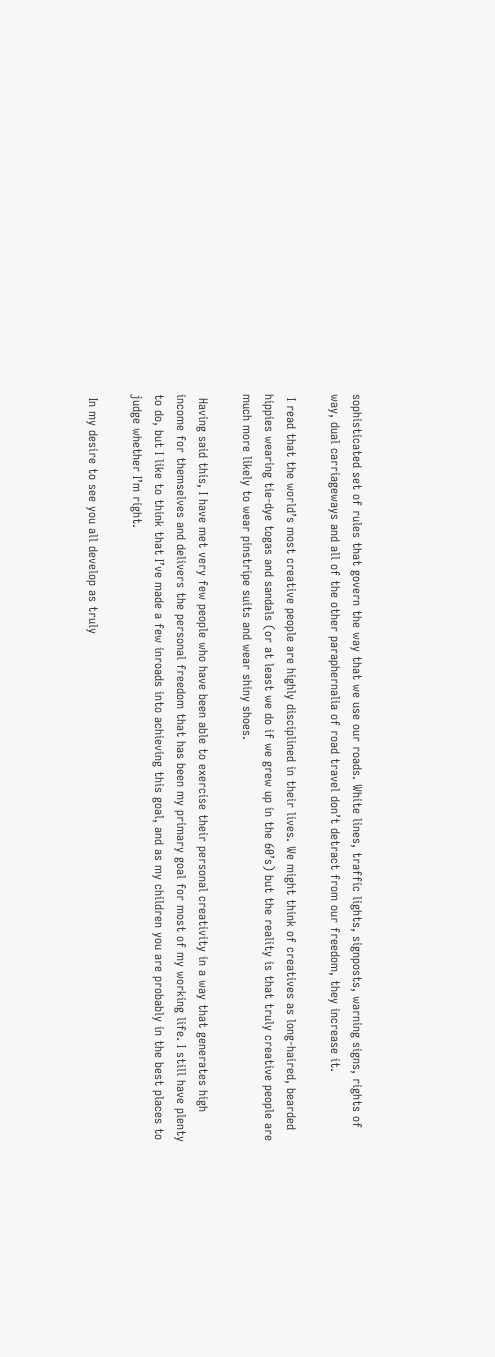sophisticated set of rules that govern the way that we use our roads. White lines, traffic lights, signposts, warning signs, rights of way, dual carriageways and all of the other paraphernalia of road travel don’t detract from our freedom, they increase it.

 I read that the world’s most creative people are highly disciplined in their lives. We might think of creatives as long-haired, bearded hippies wearing tie-dye togas and sandals (or at least we do if we grew up in the 60’s) but the reality is that truly creative people are much more likely to wear pinstripe suits and wear shiny shoes.

 Having said this, I have met very few people who have been able to exercise their personal creativity in a way that generates high income for themselves and delivers the personal freedom that has been my primary goal for most of my working life. I still have plenty to do, but I like to think that I’ve made a few inroads into achieving this goal, and as my children you are probably in the best places to judge whether I’m right.

 In my desire to see you all develop as truly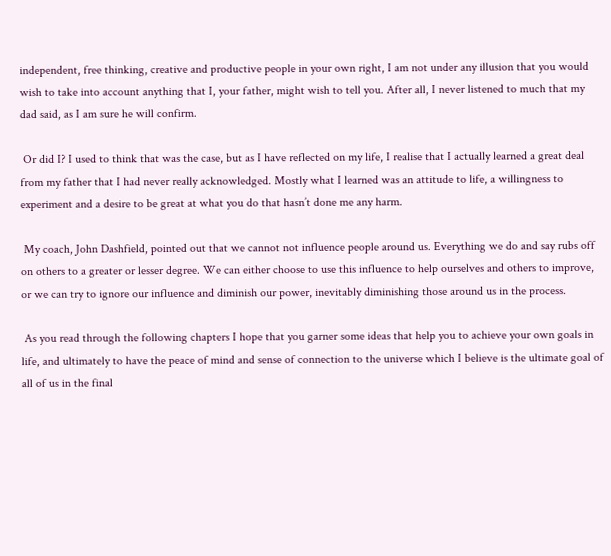independent, free thinking, creative and productive people in your own right, I am not under any illusion that you would wish to take into account anything that I, your father, might wish to tell you. After all, I never listened to much that my dad said, as I am sure he will confirm.

 Or did I? I used to think that was the case, but as I have reflected on my life, I realise that I actually learned a great deal from my father that I had never really acknowledged. Mostly what I learned was an attitude to life, a willingness to experiment and a desire to be great at what you do that hasn’t done me any harm.

 My coach, John Dashfield, pointed out that we cannot not influence people around us. Everything we do and say rubs off on others to a greater or lesser degree. We can either choose to use this influence to help ourselves and others to improve, or we can try to ignore our influence and diminish our power, inevitably diminishing those around us in the process.

 As you read through the following chapters I hope that you garner some ideas that help you to achieve your own goals in life, and ultimately to have the peace of mind and sense of connection to the universe which I believe is the ultimate goal of all of us in the final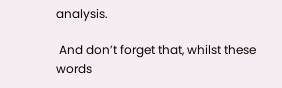analysis.

 And don’t forget that, whilst these words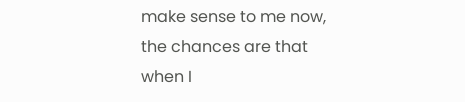make sense to me now, the chances are that when I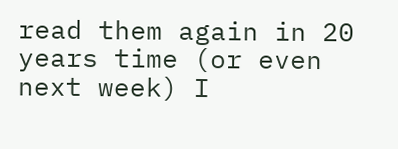read them again in 20 years time (or even next week) I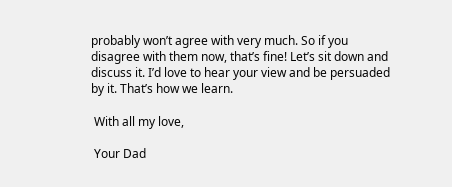probably won’t agree with very much. So if you disagree with them now, that’s fine! Let’s sit down and discuss it. I’d love to hear your view and be persuaded by it. That’s how we learn.

 With all my love,

 Your Dad